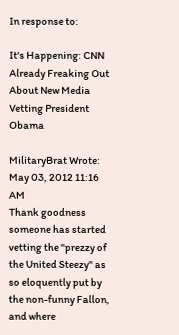In response to:

It's Happening: CNN Already Freaking Out About New Media Vetting President Obama

MilitaryBrat Wrote: May 03, 2012 11:16 AM
Thank goodness someone has started vetting the "prezzy of the United Steezy" as so eloquently put by the non-funny Fallon, and where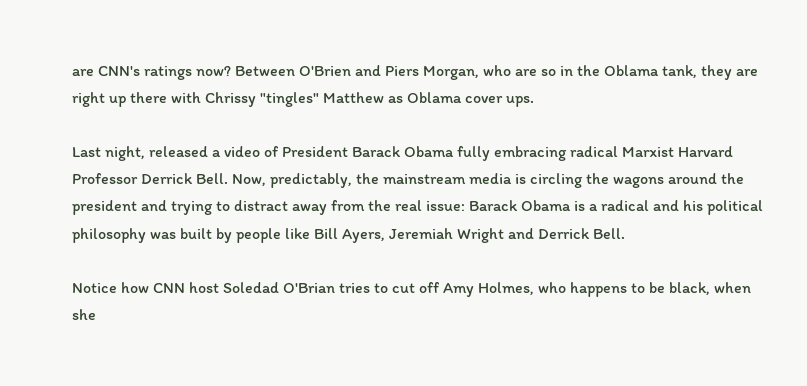are CNN's ratings now? Between O'Brien and Piers Morgan, who are so in the Oblama tank, they are right up there with Chrissy "tingles" Matthew as Oblama cover ups.

Last night, released a video of President Barack Obama fully embracing radical Marxist Harvard Professor Derrick Bell. Now, predictably, the mainstream media is circling the wagons around the president and trying to distract away from the real issue: Barack Obama is a radical and his political philosophy was built by people like Bill Ayers, Jeremiah Wright and Derrick Bell.

Notice how CNN host Soledad O'Brian tries to cut off Amy Holmes, who happens to be black, when she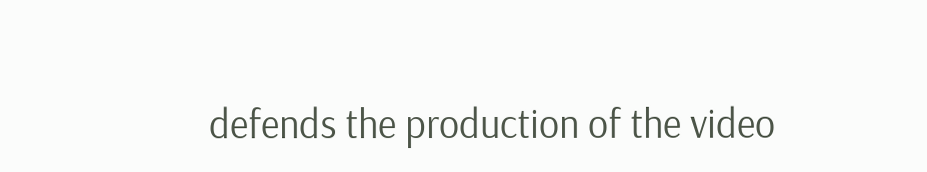defends the production of the video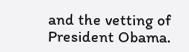and the vetting of President Obama.